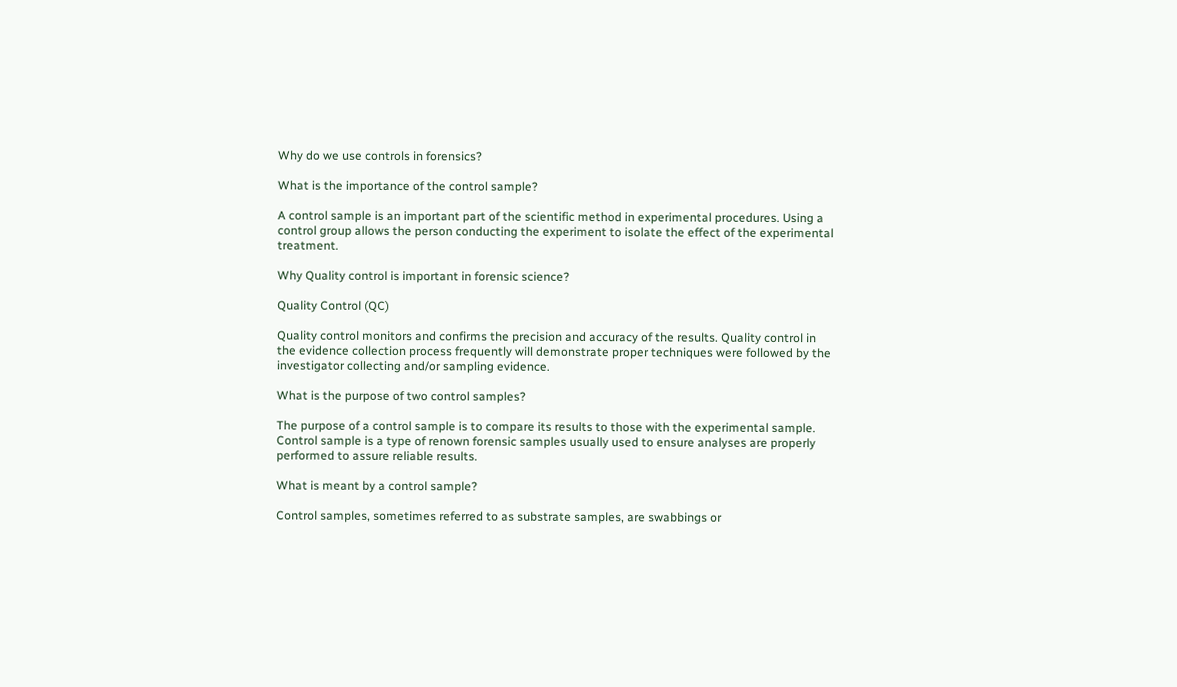Why do we use controls in forensics?

What is the importance of the control sample?

A control sample is an important part of the scientific method in experimental procedures. Using a control group allows the person conducting the experiment to isolate the effect of the experimental treatment.

Why Quality control is important in forensic science?

Quality Control (QC)

Quality control monitors and confirms the precision and accuracy of the results. Quality control in the evidence collection process frequently will demonstrate proper techniques were followed by the investigator collecting and/or sampling evidence.

What is the purpose of two control samples?

The purpose of a control sample is to compare its results to those with the experimental sample. Control sample is a type of renown forensic samples usually used to ensure analyses are properly performed to assure reliable results.

What is meant by a control sample?

Control samples, sometimes referred to as substrate samples, are swabbings or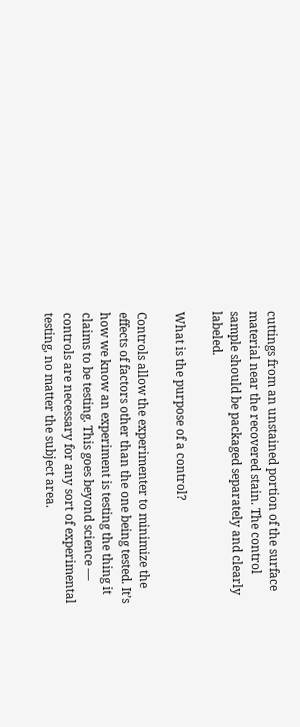cuttings from an unstained portion of the surface material near the recovered stain. The control sample should be packaged separately and clearly labeled.

What is the purpose of a control?

Controls allow the experimenter to minimize the effects of factors other than the one being tested. It’s how we know an experiment is testing the thing it claims to be testing. This goes beyond science — controls are necessary for any sort of experimental testing, no matter the subject area.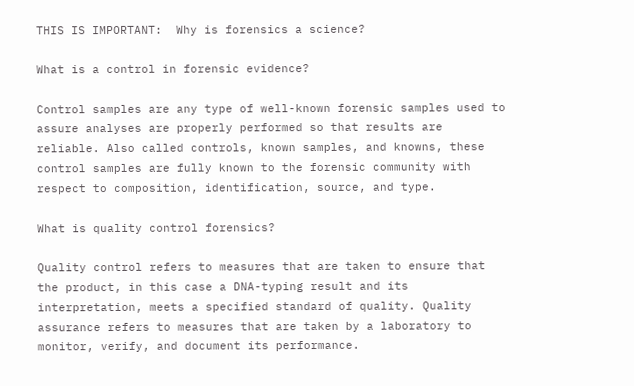THIS IS IMPORTANT:  Why is forensics a science?

What is a control in forensic evidence?

Control samples are any type of well-known forensic samples used to assure analyses are properly performed so that results are reliable. Also called controls, known samples, and knowns, these control samples are fully known to the forensic community with respect to composition, identification, source, and type.

What is quality control forensics?

Quality control refers to measures that are taken to ensure that the product, in this case a DNA-typing result and its interpretation, meets a specified standard of quality. Quality assurance refers to measures that are taken by a laboratory to monitor, verify, and document its performance.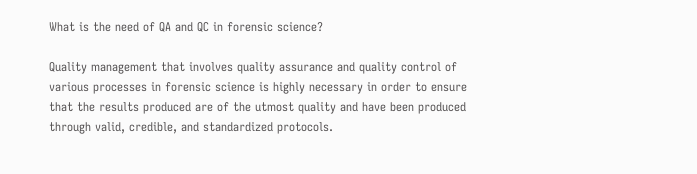What is the need of QA and QC in forensic science?

Quality management that involves quality assurance and quality control of various processes in forensic science is highly necessary in order to ensure that the results produced are of the utmost quality and have been produced through valid, credible, and standardized protocols.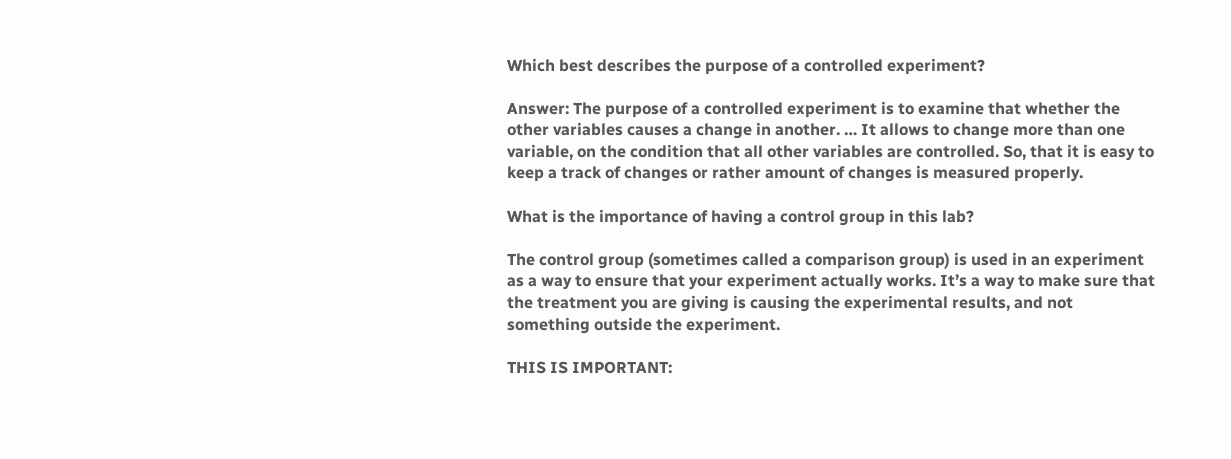Which best describes the purpose of a controlled experiment?

Answer: The purpose of a controlled experiment is to examine that whether the other variables causes a change in another. … It allows to change more than one variable, on the condition that all other variables are controlled. So, that it is easy to keep a track of changes or rather amount of changes is measured properly.

What is the importance of having a control group in this lab?

The control group (sometimes called a comparison group) is used in an experiment as a way to ensure that your experiment actually works. It’s a way to make sure that the treatment you are giving is causing the experimental results, and not something outside the experiment.

THIS IS IMPORTANT: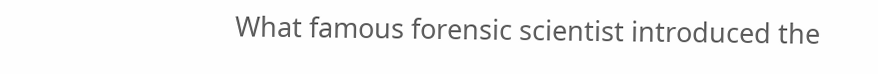What famous forensic scientist introduced the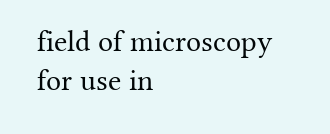field of microscopy for use in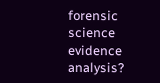forensic science evidence analysis?